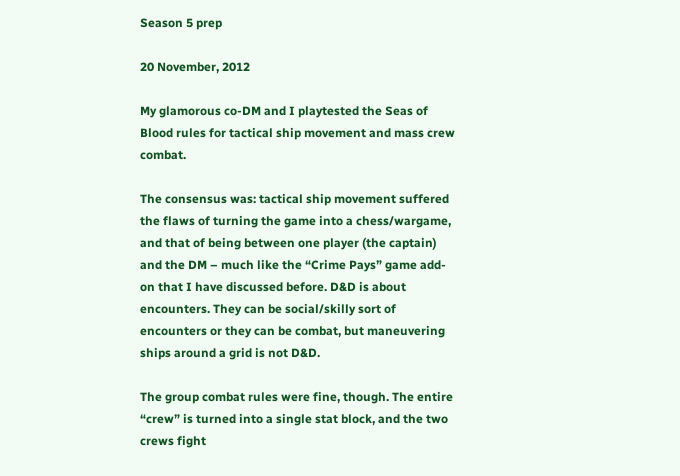Season 5 prep

20 November, 2012

My glamorous co-DM and I playtested the Seas of Blood rules for tactical ship movement and mass crew combat.

The consensus was: tactical ship movement suffered the flaws of turning the game into a chess/wargame, and that of being between one player (the captain) and the DM – much like the “Crime Pays” game add-on that I have discussed before. D&D is about encounters. They can be social/skilly sort of encounters or they can be combat, but maneuvering ships around a grid is not D&D.

The group combat rules were fine, though. The entire “crew” is turned into a single stat block, and the two crews fight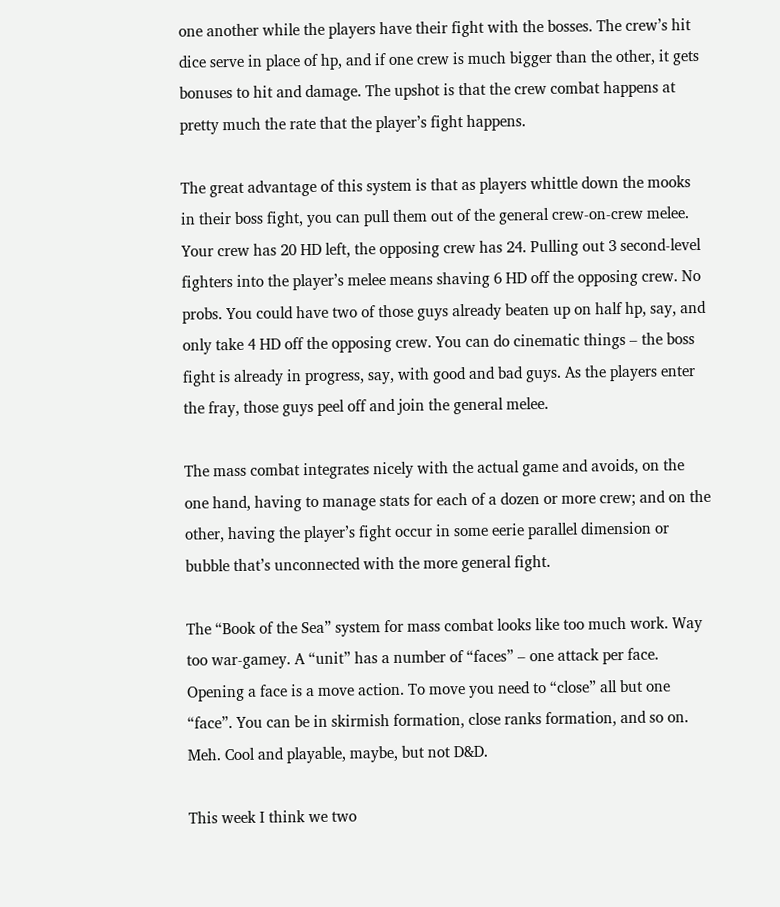one another while the players have their fight with the bosses. The crew’s hit dice serve in place of hp, and if one crew is much bigger than the other, it gets bonuses to hit and damage. The upshot is that the crew combat happens at pretty much the rate that the player’s fight happens.

The great advantage of this system is that as players whittle down the mooks in their boss fight, you can pull them out of the general crew-on-crew melee. Your crew has 20 HD left, the opposing crew has 24. Pulling out 3 second-level fighters into the player’s melee means shaving 6 HD off the opposing crew. No probs. You could have two of those guys already beaten up on half hp, say, and only take 4 HD off the opposing crew. You can do cinematic things – the boss fight is already in progress, say, with good and bad guys. As the players enter the fray, those guys peel off and join the general melee.

The mass combat integrates nicely with the actual game and avoids, on the one hand, having to manage stats for each of a dozen or more crew; and on the other, having the player’s fight occur in some eerie parallel dimension or bubble that’s unconnected with the more general fight.

The “Book of the Sea” system for mass combat looks like too much work. Way too war-gamey. A “unit” has a number of “faces” – one attack per face. Opening a face is a move action. To move you need to “close” all but one “face”. You can be in skirmish formation, close ranks formation, and so on. Meh. Cool and playable, maybe, but not D&D.

This week I think we two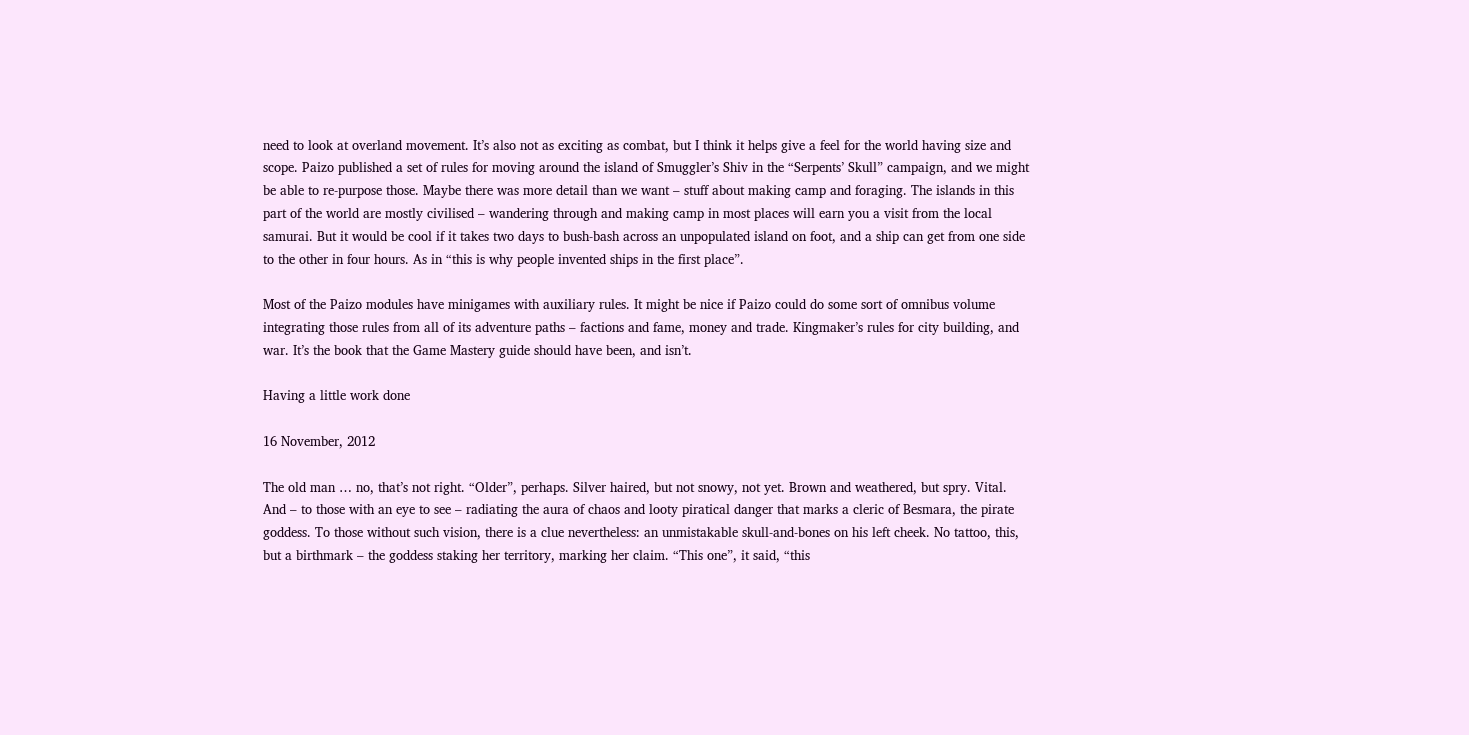need to look at overland movement. It’s also not as exciting as combat, but I think it helps give a feel for the world having size and scope. Paizo published a set of rules for moving around the island of Smuggler’s Shiv in the “Serpents’ Skull” campaign, and we might be able to re-purpose those. Maybe there was more detail than we want – stuff about making camp and foraging. The islands in this part of the world are mostly civilised – wandering through and making camp in most places will earn you a visit from the local samurai. But it would be cool if it takes two days to bush-bash across an unpopulated island on foot, and a ship can get from one side to the other in four hours. As in “this is why people invented ships in the first place”.

Most of the Paizo modules have minigames with auxiliary rules. It might be nice if Paizo could do some sort of omnibus volume integrating those rules from all of its adventure paths – factions and fame, money and trade. Kingmaker’s rules for city building, and war. It’s the book that the Game Mastery guide should have been, and isn’t.

Having a little work done

16 November, 2012

The old man … no, that’s not right. “Older”, perhaps. Silver haired, but not snowy, not yet. Brown and weathered, but spry. Vital. And – to those with an eye to see – radiating the aura of chaos and looty piratical danger that marks a cleric of Besmara, the pirate goddess. To those without such vision, there is a clue nevertheless: an unmistakable skull-and-bones on his left cheek. No tattoo, this, but a birthmark – the goddess staking her territory, marking her claim. “This one”, it said, “this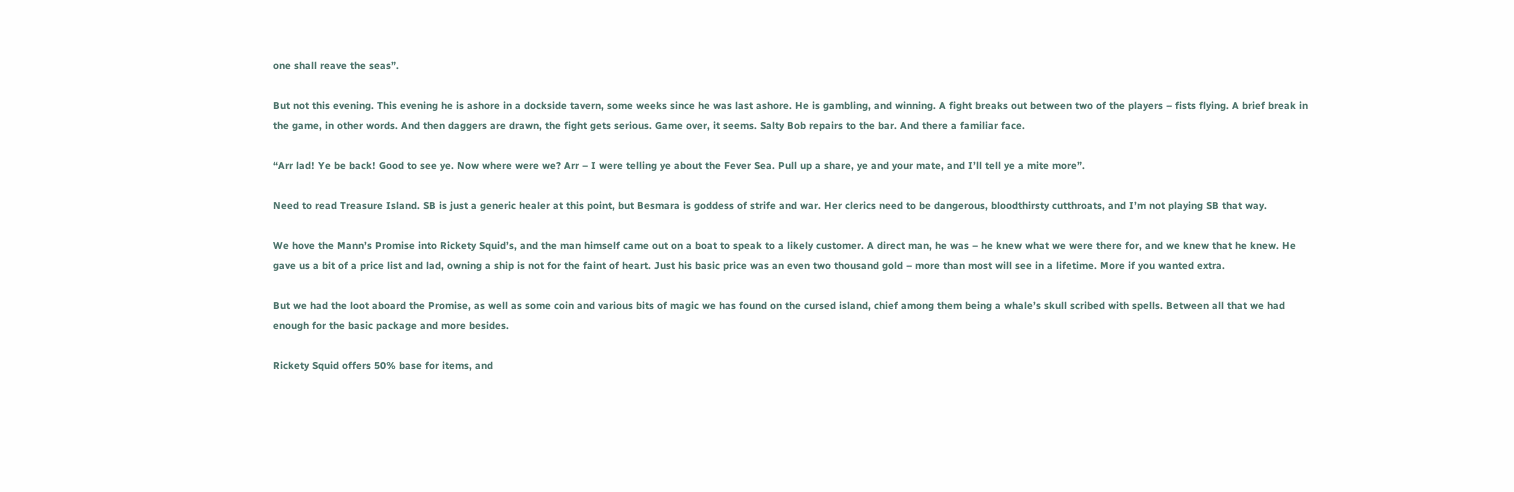one shall reave the seas”.

But not this evening. This evening he is ashore in a dockside tavern, some weeks since he was last ashore. He is gambling, and winning. A fight breaks out between two of the players – fists flying. A brief break in the game, in other words. And then daggers are drawn, the fight gets serious. Game over, it seems. Salty Bob repairs to the bar. And there a familiar face.

“Arr lad! Ye be back! Good to see ye. Now where were we? Arr – I were telling ye about the Fever Sea. Pull up a share, ye and your mate, and I’ll tell ye a mite more”.

Need to read Treasure Island. SB is just a generic healer at this point, but Besmara is goddess of strife and war. Her clerics need to be dangerous, bloodthirsty cutthroats, and I’m not playing SB that way.

We hove the Mann’s Promise into Rickety Squid’s, and the man himself came out on a boat to speak to a likely customer. A direct man, he was – he knew what we were there for, and we knew that he knew. He gave us a bit of a price list and lad, owning a ship is not for the faint of heart. Just his basic price was an even two thousand gold – more than most will see in a lifetime. More if you wanted extra.

But we had the loot aboard the Promise, as well as some coin and various bits of magic we has found on the cursed island, chief among them being a whale’s skull scribed with spells. Between all that we had enough for the basic package and more besides.

Rickety Squid offers 50% base for items, and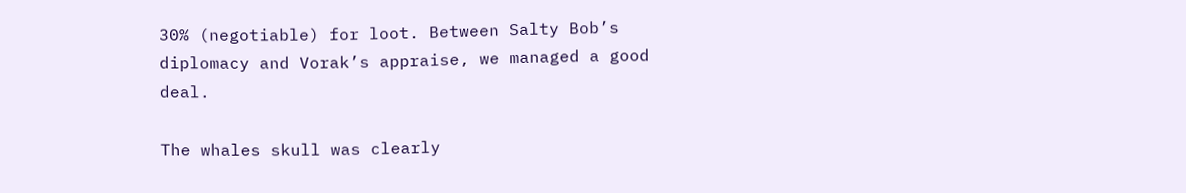30% (negotiable) for loot. Between Salty Bob’s diplomacy and Vorak’s appraise, we managed a good deal.

The whales skull was clearly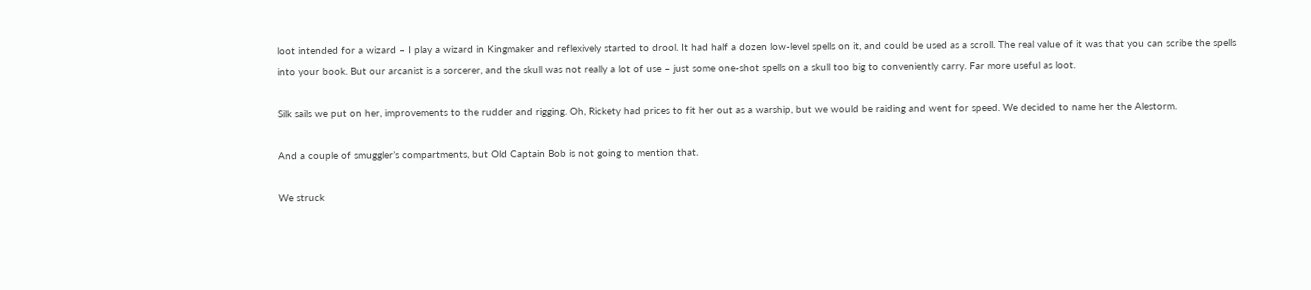loot intended for a wizard – I play a wizard in Kingmaker and reflexively started to drool. It had half a dozen low-level spells on it, and could be used as a scroll. The real value of it was that you can scribe the spells into your book. But our arcanist is a sorcerer, and the skull was not really a lot of use – just some one-shot spells on a skull too big to conveniently carry. Far more useful as loot.

Silk sails we put on her, improvements to the rudder and rigging. Oh, Rickety had prices to fit her out as a warship, but we would be raiding and went for speed. We decided to name her the Alestorm.

And a couple of smuggler’s compartments, but Old Captain Bob is not going to mention that.

We struck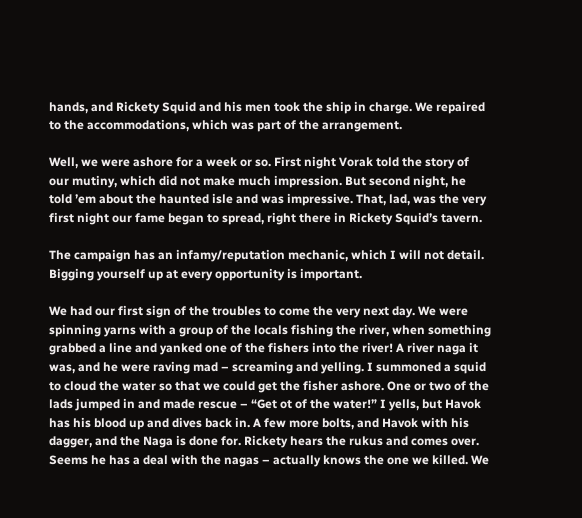hands, and Rickety Squid and his men took the ship in charge. We repaired to the accommodations, which was part of the arrangement.

Well, we were ashore for a week or so. First night Vorak told the story of our mutiny, which did not make much impression. But second night, he told ’em about the haunted isle and was impressive. That, lad, was the very first night our fame began to spread, right there in Rickety Squid’s tavern.

The campaign has an infamy/reputation mechanic, which I will not detail. Bigging yourself up at every opportunity is important.

We had our first sign of the troubles to come the very next day. We were spinning yarns with a group of the locals fishing the river, when something grabbed a line and yanked one of the fishers into the river! A river naga it was, and he were raving mad – screaming and yelling. I summoned a squid to cloud the water so that we could get the fisher ashore. One or two of the lads jumped in and made rescue – “Get ot of the water!” I yells, but Havok has his blood up and dives back in. A few more bolts, and Havok with his dagger, and the Naga is done for. Rickety hears the rukus and comes over. Seems he has a deal with the nagas – actually knows the one we killed. We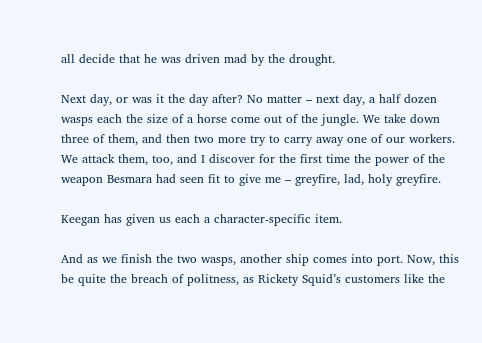all decide that he was driven mad by the drought.

Next day, or was it the day after? No matter – next day, a half dozen wasps each the size of a horse come out of the jungle. We take down three of them, and then two more try to carry away one of our workers. We attack them, too, and I discover for the first time the power of the weapon Besmara had seen fit to give me – greyfire, lad, holy greyfire.

Keegan has given us each a character-specific item.

And as we finish the two wasps, another ship comes into port. Now, this be quite the breach of politness, as Rickety Squid’s customers like the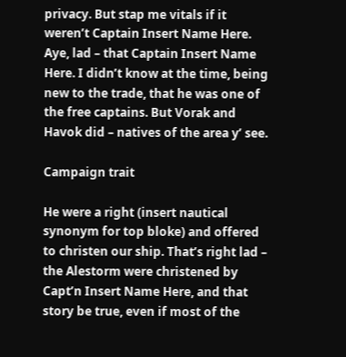privacy. But stap me vitals if it weren’t Captain Insert Name Here. Aye, lad – that Captain Insert Name Here. I didn’t know at the time, being new to the trade, that he was one of the free captains. But Vorak and Havok did – natives of the area y’ see.

Campaign trait

He were a right (insert nautical synonym for top bloke) and offered to christen our ship. That’s right lad – the Alestorm were christened by Capt’n Insert Name Here, and that story be true, even if most of the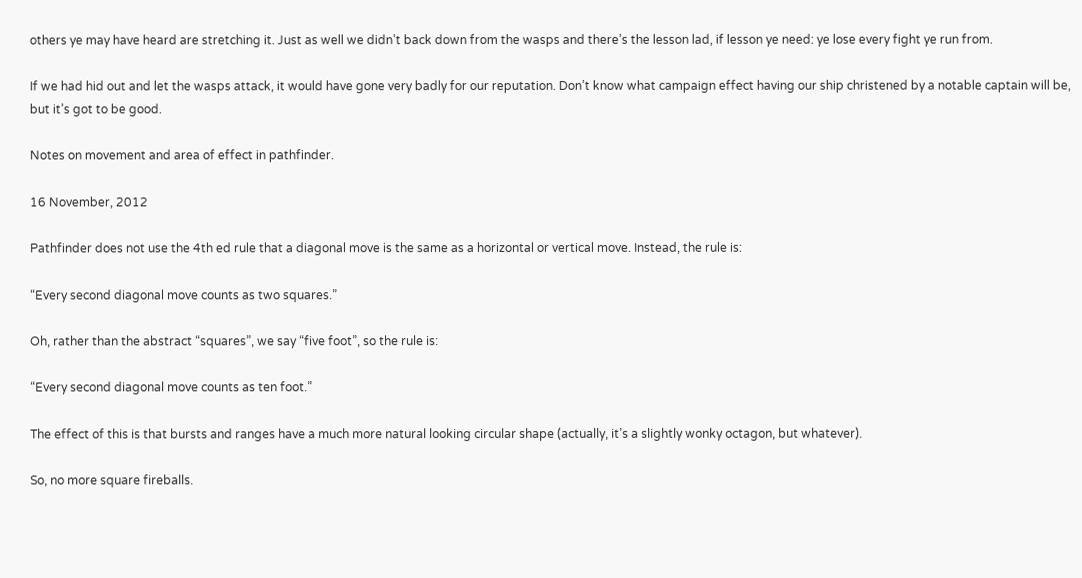others ye may have heard are stretching it. Just as well we didn’t back down from the wasps and there’s the lesson lad, if lesson ye need: ye lose every fight ye run from.

If we had hid out and let the wasps attack, it would have gone very badly for our reputation. Don’t know what campaign effect having our ship christened by a notable captain will be, but it’s got to be good.

Notes on movement and area of effect in pathfinder.

16 November, 2012

Pathfinder does not use the 4th ed rule that a diagonal move is the same as a horizontal or vertical move. Instead, the rule is:

“Every second diagonal move counts as two squares.”

Oh, rather than the abstract “squares”, we say “five foot”, so the rule is:

“Every second diagonal move counts as ten foot.”

The effect of this is that bursts and ranges have a much more natural looking circular shape (actually, it’s a slightly wonky octagon, but whatever).

So, no more square fireballs.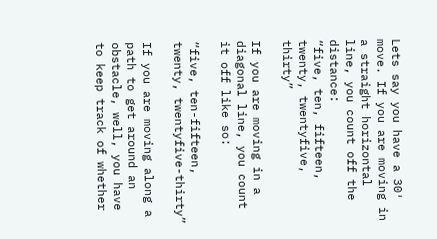Lets say you have a 30′ move. If you are moving in a straight horizontal line, you count off the distance:
“five, ten, fifteen, twenty, twentyfive, thirty”

If you are moving in a diagonal line, you count it off like so:

“five, ten-fifteen, twenty, twentyfive-thirty”

If you are moving along a path to get around an obstacle, well, you have to keep track of whether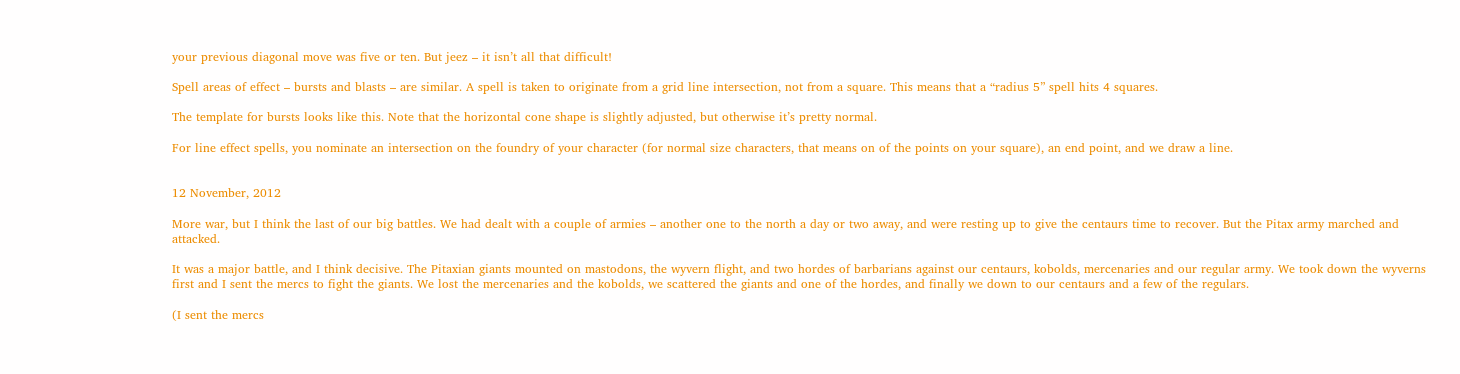your previous diagonal move was five or ten. But jeez – it isn’t all that difficult!

Spell areas of effect – bursts and blasts – are similar. A spell is taken to originate from a grid line intersection, not from a square. This means that a “radius 5” spell hits 4 squares.

The template for bursts looks like this. Note that the horizontal cone shape is slightly adjusted, but otherwise it’s pretty normal.

For line effect spells, you nominate an intersection on the foundry of your character (for normal size characters, that means on of the points on your square), an end point, and we draw a line.


12 November, 2012

More war, but I think the last of our big battles. We had dealt with a couple of armies – another one to the north a day or two away, and were resting up to give the centaurs time to recover. But the Pitax army marched and attacked.

It was a major battle, and I think decisive. The Pitaxian giants mounted on mastodons, the wyvern flight, and two hordes of barbarians against our centaurs, kobolds, mercenaries and our regular army. We took down the wyverns first and I sent the mercs to fight the giants. We lost the mercenaries and the kobolds, we scattered the giants and one of the hordes, and finally we down to our centaurs and a few of the regulars.

(I sent the mercs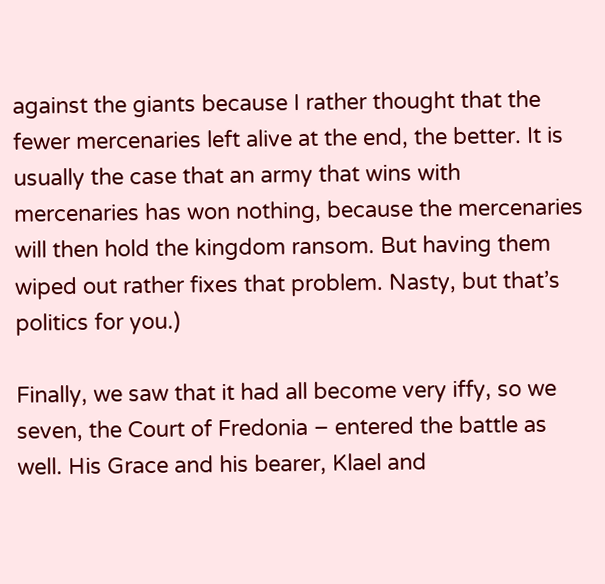against the giants because I rather thought that the fewer mercenaries left alive at the end, the better. It is usually the case that an army that wins with mercenaries has won nothing, because the mercenaries will then hold the kingdom ransom. But having them wiped out rather fixes that problem. Nasty, but that’s politics for you.)

Finally, we saw that it had all become very iffy, so we seven, the Court of Fredonia – entered the battle as well. His Grace and his bearer, Klael and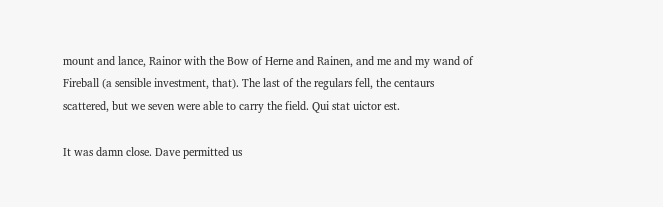mount and lance, Rainor with the Bow of Herne and Rainen, and me and my wand of Fireball (a sensible investment, that). The last of the regulars fell, the centaurs scattered, but we seven were able to carry the field. Qui stat uictor est.

It was damn close. Dave permitted us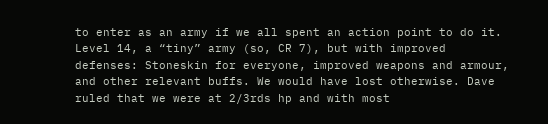to enter as an army if we all spent an action point to do it. Level 14, a “tiny” army (so, CR 7), but with improved defenses: Stoneskin for everyone, improved weapons and armour, and other relevant buffs. We would have lost otherwise. Dave ruled that we were at 2/3rds hp and with most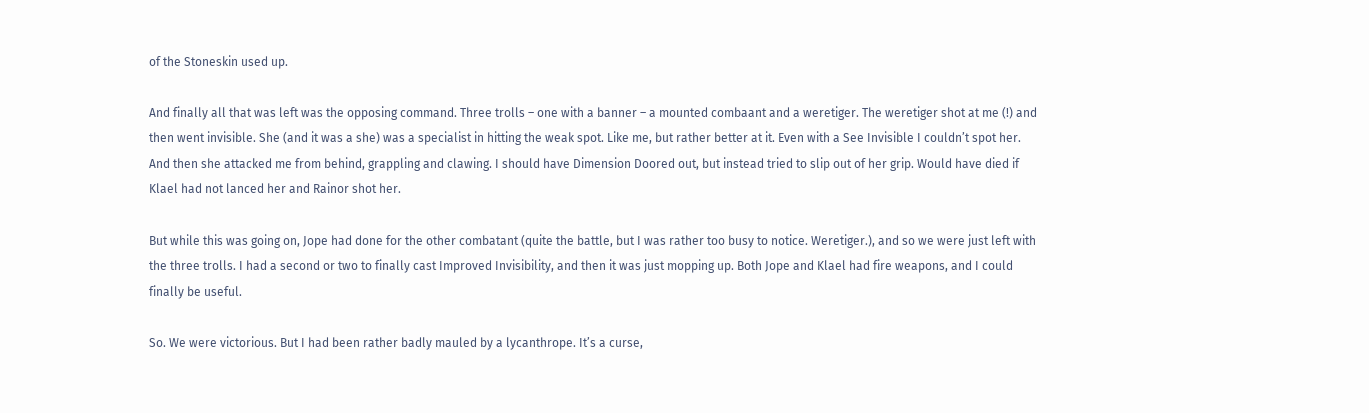of the Stoneskin used up.

And finally all that was left was the opposing command. Three trolls – one with a banner – a mounted combaant and a weretiger. The weretiger shot at me (!) and then went invisible. She (and it was a she) was a specialist in hitting the weak spot. Like me, but rather better at it. Even with a See Invisible I couldn’t spot her. And then she attacked me from behind, grappling and clawing. I should have Dimension Doored out, but instead tried to slip out of her grip. Would have died if Klael had not lanced her and Rainor shot her.

But while this was going on, Jope had done for the other combatant (quite the battle, but I was rather too busy to notice. Weretiger.), and so we were just left with the three trolls. I had a second or two to finally cast Improved Invisibility, and then it was just mopping up. Both Jope and Klael had fire weapons, and I could finally be useful.

So. We were victorious. But I had been rather badly mauled by a lycanthrope. It’s a curse,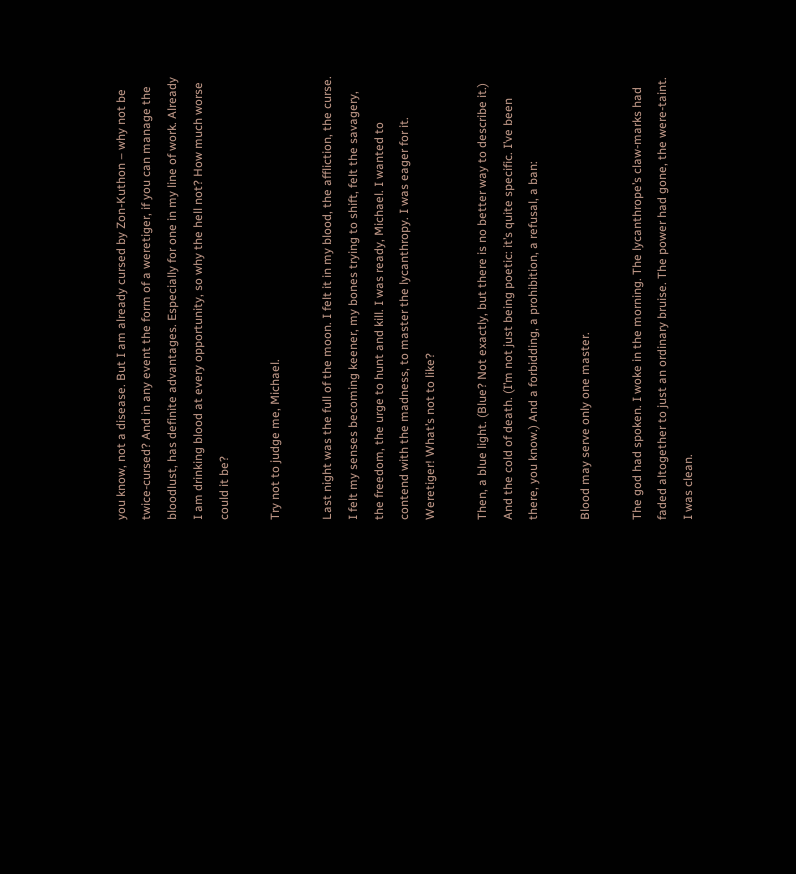you know, not a disease. But I am already cursed by Zon-Kuthon – why not be twice-cursed? And in any event the form of a weretiger, if you can manage the bloodlust, has definite advantages. Especially for one in my line of work. Already I am drinking blood at every opportunity, so why the hell not? How much worse could it be?

Try not to judge me, Michael.

Last night was the full of the moon. I felt it in my blood, the affliction, the curse. I felt my senses becoming keener, my bones trying to shift, felt the savagery, the freedom, the urge to hunt and kill. I was ready, Michael. I wanted to contend with the madness, to master the lycanthropy. I was eager for it. Weretiger! What’s not to like?

Then, a blue light. (Blue? Not exactly, but there is no better way to describe it.) And the cold of death. (I’m not just being poetic: it’s quite specific. I’ve been there, you know.) And a forbidding, a prohibition, a refusal, a ban:

Blood may serve only one master.

The god had spoken. I woke in the morning. The lycanthrope’s claw-marks had faded altogether to just an ordinary bruise. The power had gone, the were-taint. I was clean.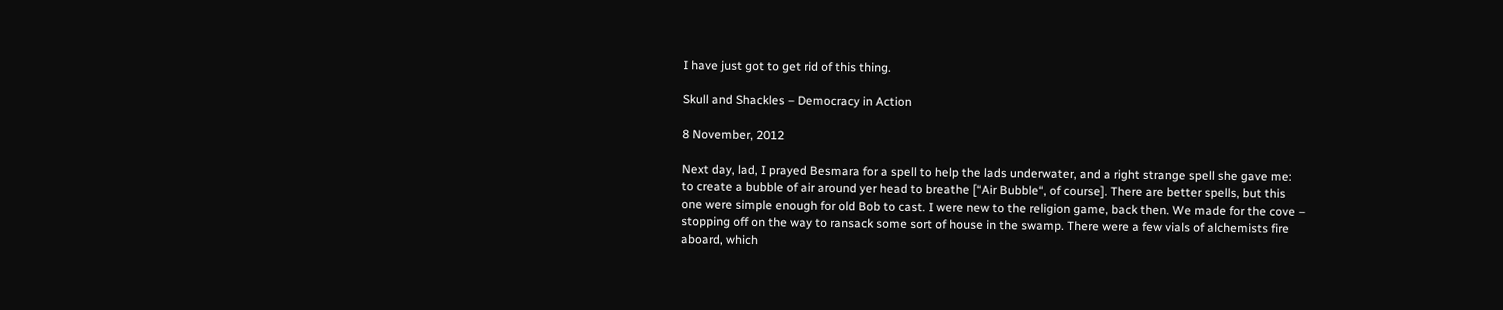I have just got to get rid of this thing.

Skull and Shackles – Democracy in Action

8 November, 2012

Next day, lad, I prayed Besmara for a spell to help the lads underwater, and a right strange spell she gave me: to create a bubble of air around yer head to breathe [“Air Bubble“, of course]. There are better spells, but this one were simple enough for old Bob to cast. I were new to the religion game, back then. We made for the cove – stopping off on the way to ransack some sort of house in the swamp. There were a few vials of alchemists fire aboard, which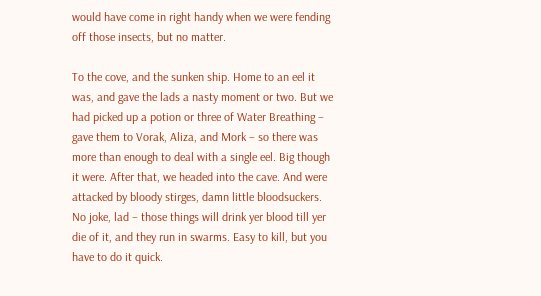would have come in right handy when we were fending off those insects, but no matter.

To the cove, and the sunken ship. Home to an eel it was, and gave the lads a nasty moment or two. But we had picked up a potion or three of Water Breathing – gave them to Vorak, Aliza, and Mork – so there was more than enough to deal with a single eel. Big though it were. After that, we headed into the cave. And were attacked by bloody stirges, damn little bloodsuckers. No joke, lad – those things will drink yer blood till yer die of it, and they run in swarms. Easy to kill, but you have to do it quick.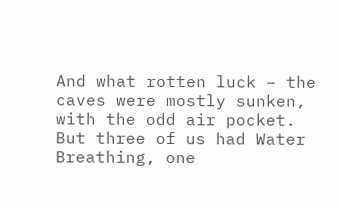And what rotten luck – the caves were mostly sunken, with the odd air pocket. But three of us had Water Breathing, one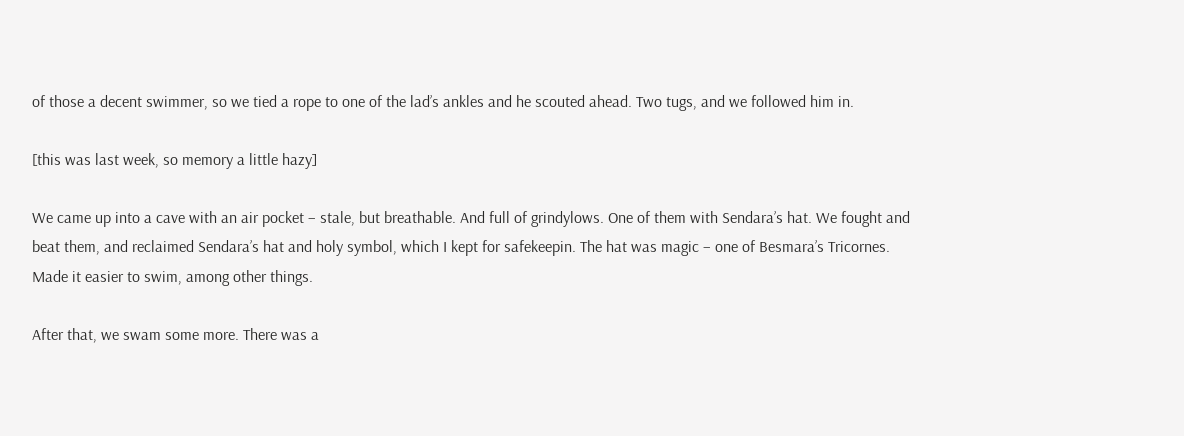of those a decent swimmer, so we tied a rope to one of the lad’s ankles and he scouted ahead. Two tugs, and we followed him in.

[this was last week, so memory a little hazy]

We came up into a cave with an air pocket – stale, but breathable. And full of grindylows. One of them with Sendara’s hat. We fought and beat them, and reclaimed Sendara’s hat and holy symbol, which I kept for safekeepin. The hat was magic – one of Besmara’s Tricornes. Made it easier to swim, among other things.

After that, we swam some more. There was a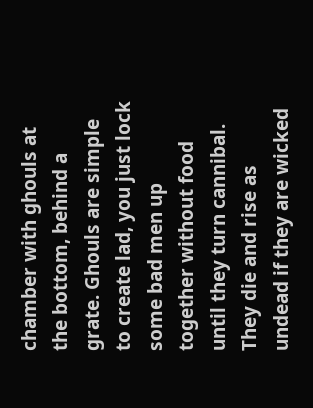chamber with ghouls at the bottom, behind a grate. Ghouls are simple to create lad, you just lock some bad men up together without food until they turn cannibal. They die and rise as undead if they are wicked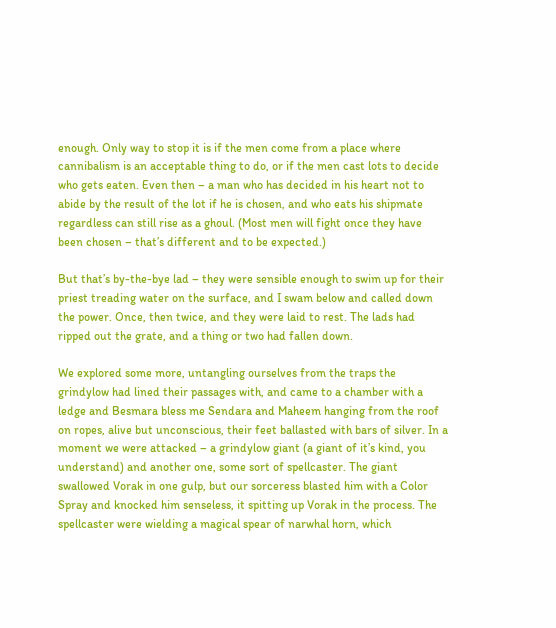enough. Only way to stop it is if the men come from a place where cannibalism is an acceptable thing to do, or if the men cast lots to decide who gets eaten. Even then – a man who has decided in his heart not to abide by the result of the lot if he is chosen, and who eats his shipmate regardless can still rise as a ghoul. (Most men will fight once they have been chosen – that’s different and to be expected.)

But that’s by-the-bye lad – they were sensible enough to swim up for their priest treading water on the surface, and I swam below and called down the power. Once, then twice, and they were laid to rest. The lads had ripped out the grate, and a thing or two had fallen down.

We explored some more, untangling ourselves from the traps the grindylow had lined their passages with, and came to a chamber with a ledge and Besmara bless me Sendara and Maheem hanging from the roof on ropes, alive but unconscious, their feet ballasted with bars of silver. In a moment we were attacked – a grindylow giant (a giant of it’s kind, you understand) and another one, some sort of spellcaster. The giant swallowed Vorak in one gulp, but our sorceress blasted him with a Color Spray and knocked him senseless, it spitting up Vorak in the process. The spellcaster were wielding a magical spear of narwhal horn, which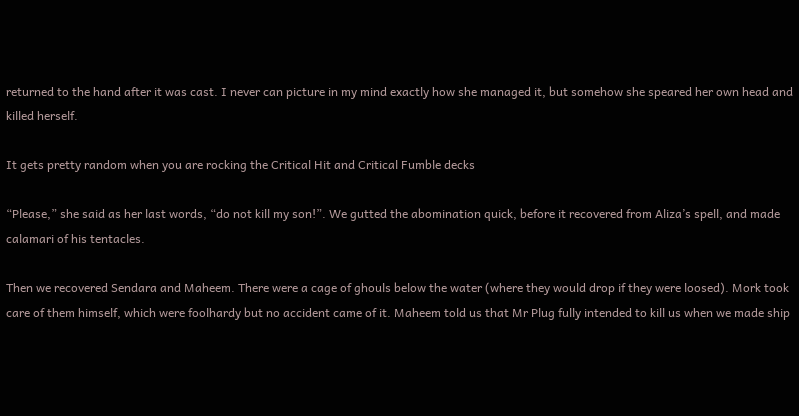returned to the hand after it was cast. I never can picture in my mind exactly how she managed it, but somehow she speared her own head and killed herself.

It gets pretty random when you are rocking the Critical Hit and Critical Fumble decks

“Please,” she said as her last words, “do not kill my son!”. We gutted the abomination quick, before it recovered from Aliza’s spell, and made calamari of his tentacles.

Then we recovered Sendara and Maheem. There were a cage of ghouls below the water (where they would drop if they were loosed). Mork took care of them himself, which were foolhardy but no accident came of it. Maheem told us that Mr Plug fully intended to kill us when we made ship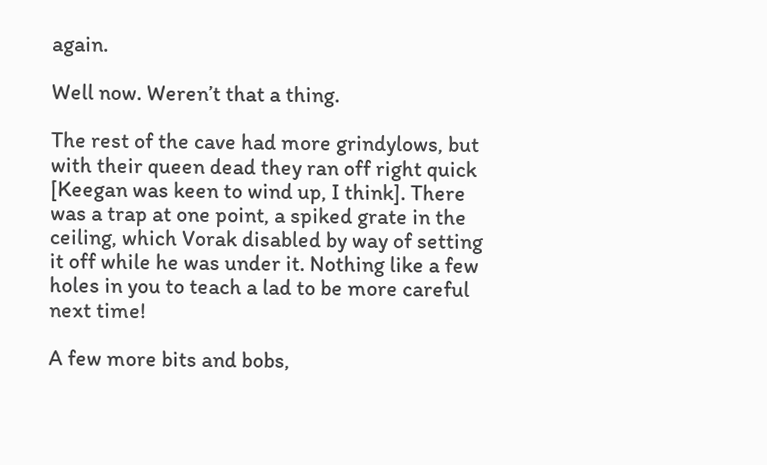again.

Well now. Weren’t that a thing.

The rest of the cave had more grindylows, but with their queen dead they ran off right quick [Keegan was keen to wind up, I think]. There was a trap at one point, a spiked grate in the ceiling, which Vorak disabled by way of setting it off while he was under it. Nothing like a few holes in you to teach a lad to be more careful next time!

A few more bits and bobs,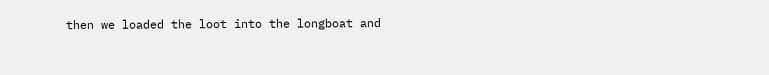then we loaded the loot into the longboat and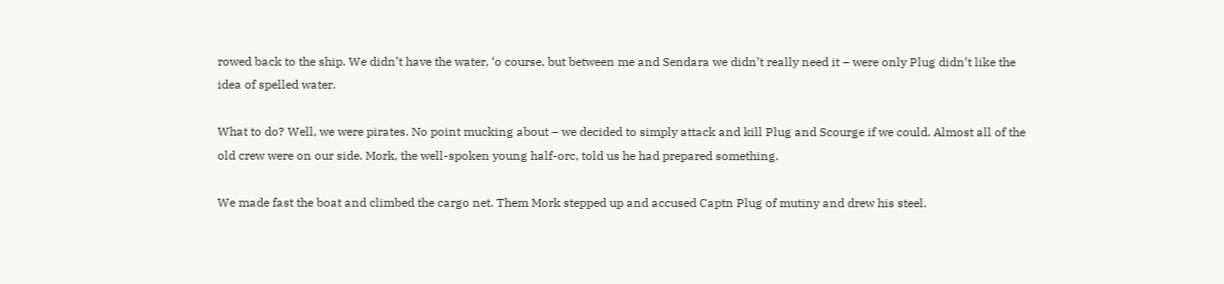rowed back to the ship. We didn’t have the water, ‘o course, but between me and Sendara we didn’t really need it – were only Plug didn’t like the idea of spelled water.

What to do? Well, we were pirates. No point mucking about – we decided to simply attack and kill Plug and Scourge if we could. Almost all of the old crew were on our side. Mork, the well-spoken young half-orc, told us he had prepared something.

We made fast the boat and climbed the cargo net. Them Mork stepped up and accused Captn Plug of mutiny and drew his steel.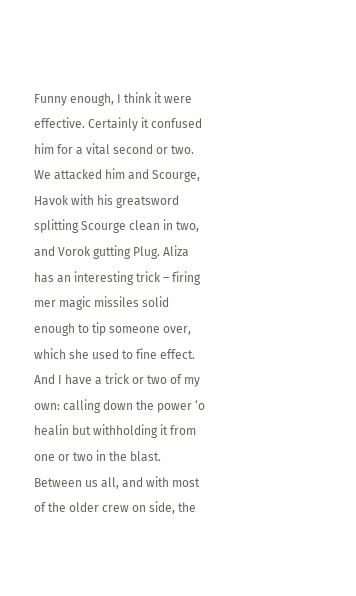Funny enough, I think it were effective. Certainly it confused him for a vital second or two. We attacked him and Scourge, Havok with his greatsword splitting Scourge clean in two, and Vorok gutting Plug. Aliza has an interesting trick – firing mer magic missiles solid enough to tip someone over, which she used to fine effect. And I have a trick or two of my own: calling down the power ‘o healin but withholding it from one or two in the blast. Between us all, and with most of the older crew on side, the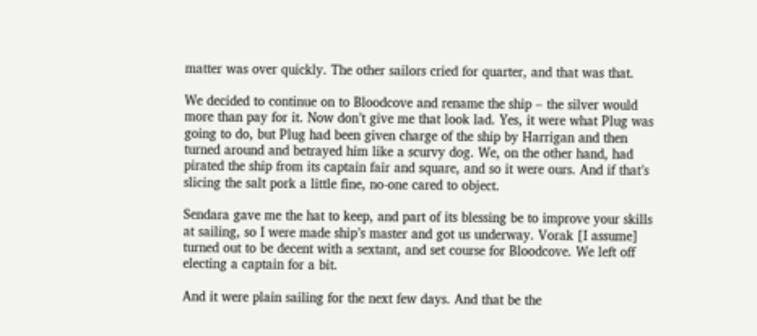matter was over quickly. The other sailors cried for quarter, and that was that.

We decided to continue on to Bloodcove and rename the ship – the silver would more than pay for it. Now don’t give me that look lad. Yes, it were what Plug was going to do, but Plug had been given charge of the ship by Harrigan and then turned around and betrayed him like a scurvy dog. We, on the other hand, had pirated the ship from its captain fair and square, and so it were ours. And if that’s slicing the salt pork a little fine, no-one cared to object.

Sendara gave me the hat to keep, and part of its blessing be to improve your skills at sailing, so I were made ship’s master and got us underway. Vorak [I assume] turned out to be decent with a sextant, and set course for Bloodcove. We left off electing a captain for a bit.

And it were plain sailing for the next few days. And that be the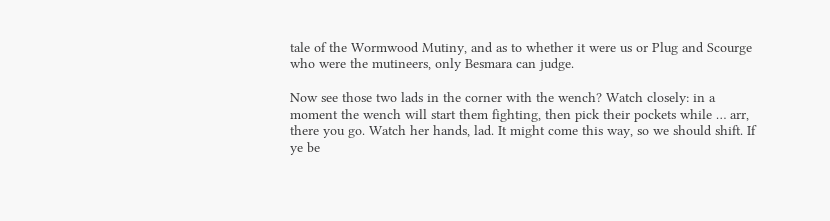tale of the Wormwood Mutiny, and as to whether it were us or Plug and Scourge who were the mutineers, only Besmara can judge.

Now see those two lads in the corner with the wench? Watch closely: in a moment the wench will start them fighting, then pick their pockets while … arr, there you go. Watch her hands, lad. It might come this way, so we should shift. If ye be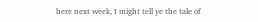here next week, I might tell ye the tale of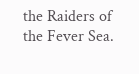the Raiders of the Fever Sea.